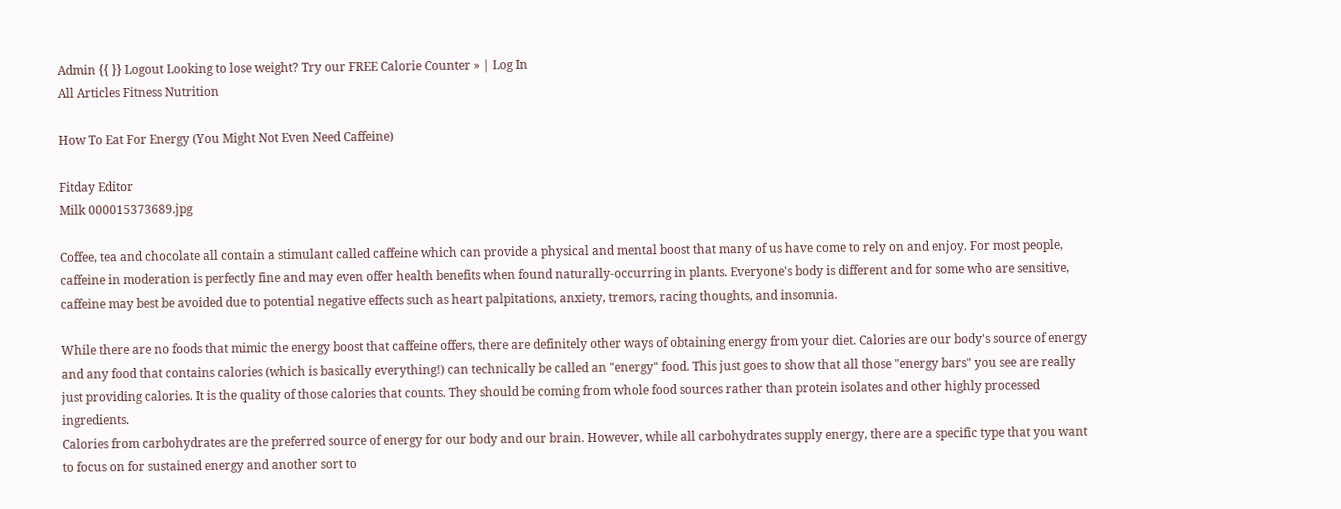Admin {{ }} Logout Looking to lose weight? Try our FREE Calorie Counter » | Log In
All Articles Fitness Nutrition

How To Eat For Energy (You Might Not Even Need Caffeine)

Fitday Editor
Milk 000015373689.jpg

Coffee, tea and chocolate all contain a stimulant called caffeine which can provide a physical and mental boost that many of us have come to rely on and enjoy. For most people, caffeine in moderation is perfectly fine and may even offer health benefits when found naturally-occurring in plants. Everyone's body is different and for some who are sensitive, caffeine may best be avoided due to potential negative effects such as heart palpitations, anxiety, tremors, racing thoughts, and insomnia.

While there are no foods that mimic the energy boost that caffeine offers, there are definitely other ways of obtaining energy from your diet. Calories are our body's source of energy and any food that contains calories (which is basically everything!) can technically be called an "energy" food. This just goes to show that all those "energy bars" you see are really just providing calories. It is the quality of those calories that counts. They should be coming from whole food sources rather than protein isolates and other highly processed ingredients.
Calories from carbohydrates are the preferred source of energy for our body and our brain. However, while all carbohydrates supply energy, there are a specific type that you want to focus on for sustained energy and another sort to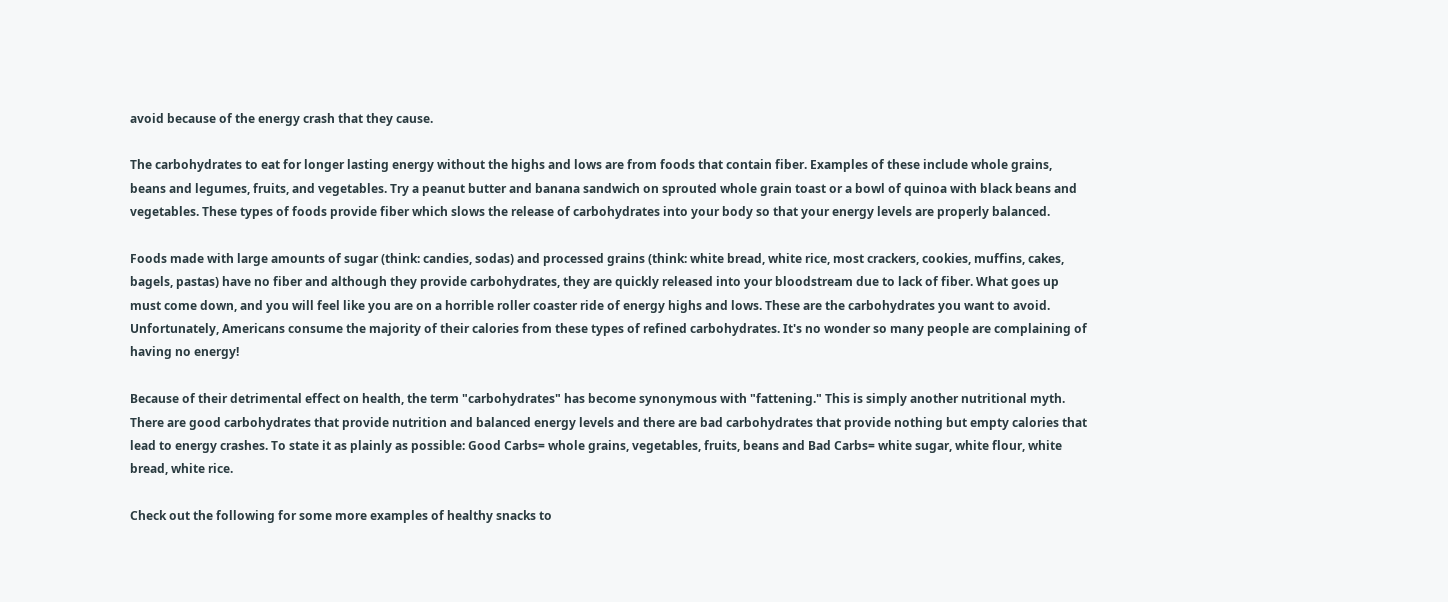avoid because of the energy crash that they cause.

The carbohydrates to eat for longer lasting energy without the highs and lows are from foods that contain fiber. Examples of these include whole grains, beans and legumes, fruits, and vegetables. Try a peanut butter and banana sandwich on sprouted whole grain toast or a bowl of quinoa with black beans and vegetables. These types of foods provide fiber which slows the release of carbohydrates into your body so that your energy levels are properly balanced.

Foods made with large amounts of sugar (think: candies, sodas) and processed grains (think: white bread, white rice, most crackers, cookies, muffins, cakes, bagels, pastas) have no fiber and although they provide carbohydrates, they are quickly released into your bloodstream due to lack of fiber. What goes up must come down, and you will feel like you are on a horrible roller coaster ride of energy highs and lows. These are the carbohydrates you want to avoid. Unfortunately, Americans consume the majority of their calories from these types of refined carbohydrates. It's no wonder so many people are complaining of having no energy!

Because of their detrimental effect on health, the term "carbohydrates" has become synonymous with "fattening." This is simply another nutritional myth. There are good carbohydrates that provide nutrition and balanced energy levels and there are bad carbohydrates that provide nothing but empty calories that lead to energy crashes. To state it as plainly as possible: Good Carbs= whole grains, vegetables, fruits, beans and Bad Carbs= white sugar, white flour, white bread, white rice.

Check out the following for some more examples of healthy snacks to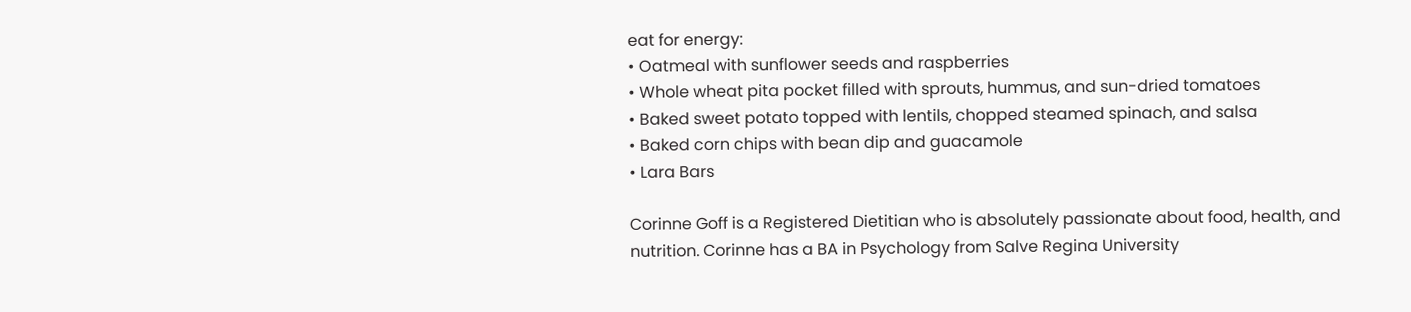eat for energy:
• Oatmeal with sunflower seeds and raspberries
• Whole wheat pita pocket filled with sprouts, hummus, and sun-dried tomatoes
• Baked sweet potato topped with lentils, chopped steamed spinach, and salsa
• Baked corn chips with bean dip and guacamole
• Lara Bars

Corinne Goff is a Registered Dietitian who is absolutely passionate about food, health, and nutrition. Corinne has a BA in Psychology from Salve Regina University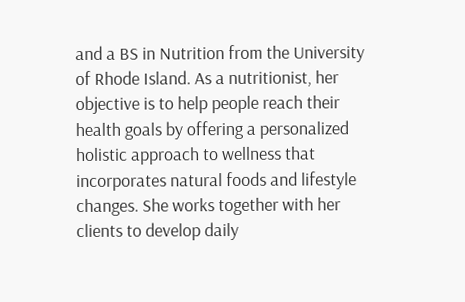and a BS in Nutrition from the University of Rhode Island. As a nutritionist, her objective is to help people reach their health goals by offering a personalized holistic approach to wellness that incorporates natural foods and lifestyle changes. She works together with her clients to develop daily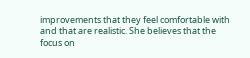improvements that they feel comfortable with and that are realistic. She believes that the focus on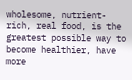wholesome, nutrient-rich, real food, is the greatest possible way to become healthier, have more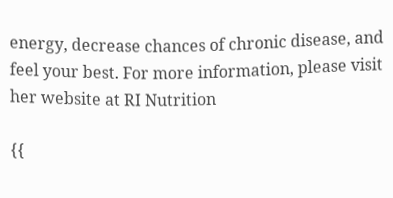energy, decrease chances of chronic disease, and feel your best. For more information, please visit her website at RI Nutrition

{{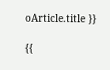oArticle.title }}

{{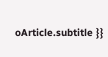oArticle.subtitle }}